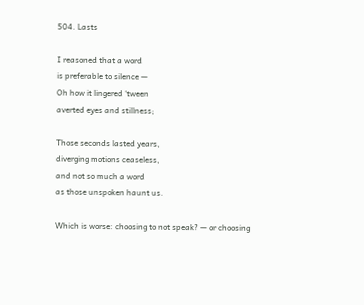504. Lasts

I reasoned that a word
is preferable to silence —
Oh how it lingered ‘tween
averted eyes and stillness;

Those seconds lasted years,
diverging motions ceaseless,
and not so much a word
as those unspoken haunt us.

Which is worse: choosing to not speak? — or choosing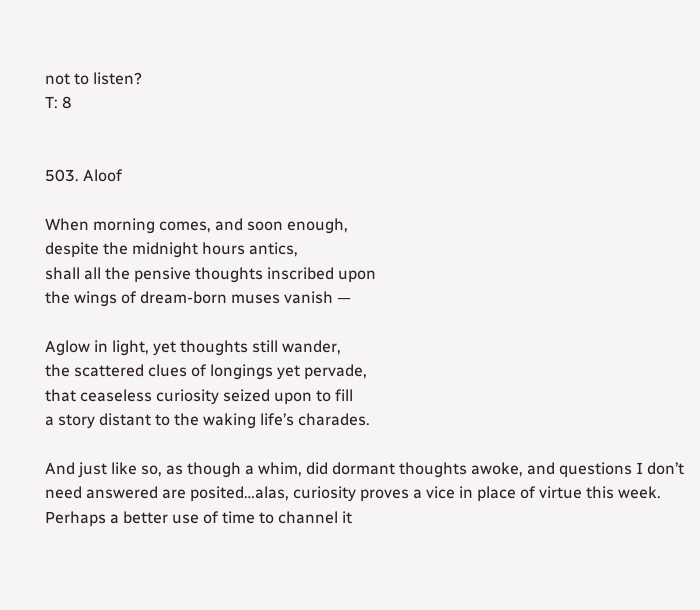not to listen?
T: 8


503. Aloof

When morning comes, and soon enough,
despite the midnight hours antics,
shall all the pensive thoughts inscribed upon
the wings of dream-born muses vanish —

Aglow in light, yet thoughts still wander,
the scattered clues of longings yet pervade,
that ceaseless curiosity seized upon to fill
a story distant to the waking life’s charades.

And just like so, as though a whim, did dormant thoughts awoke, and questions I don’t need answered are posited…alas, curiosity proves a vice in place of virtue this week. Perhaps a better use of time to channel it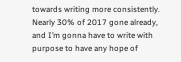towards writing more consistently. Nearly 30% of 2017 gone already, and I’m gonna have to write with purpose to have any hope of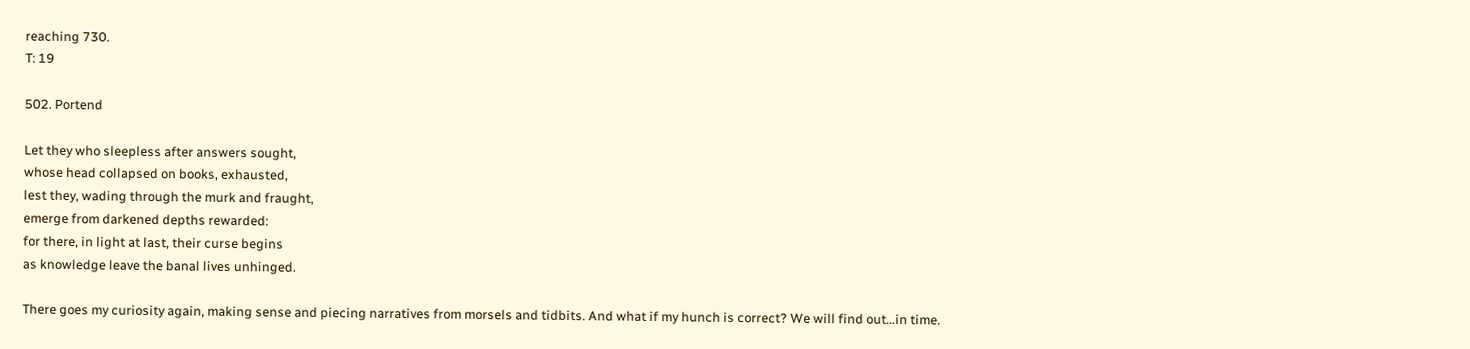reaching 730.
T: 19

502. Portend

Let they who sleepless after answers sought,
whose head collapsed on books, exhausted,
lest they, wading through the murk and fraught,
emerge from darkened depths rewarded:
for there, in light at last, their curse begins
as knowledge leave the banal lives unhinged.

There goes my curiosity again, making sense and piecing narratives from morsels and tidbits. And what if my hunch is correct? We will find out…in time.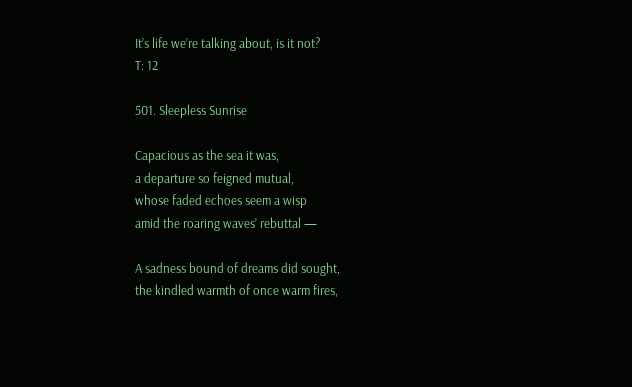It’s life we’re talking about, is it not?
T: 12

501. Sleepless Sunrise

Capacious as the sea it was,
a departure so feigned mutual,
whose faded echoes seem a wisp
amid the roaring waves’ rebuttal —

A sadness bound of dreams did sought,
the kindled warmth of once warm fires,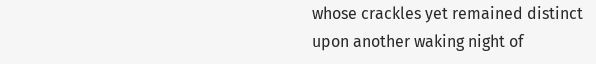whose crackles yet remained distinct
upon another waking night of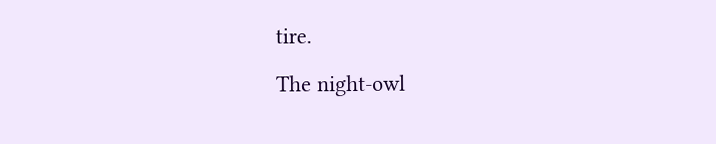tire.

The night-owl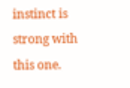instinct is strong with this one.